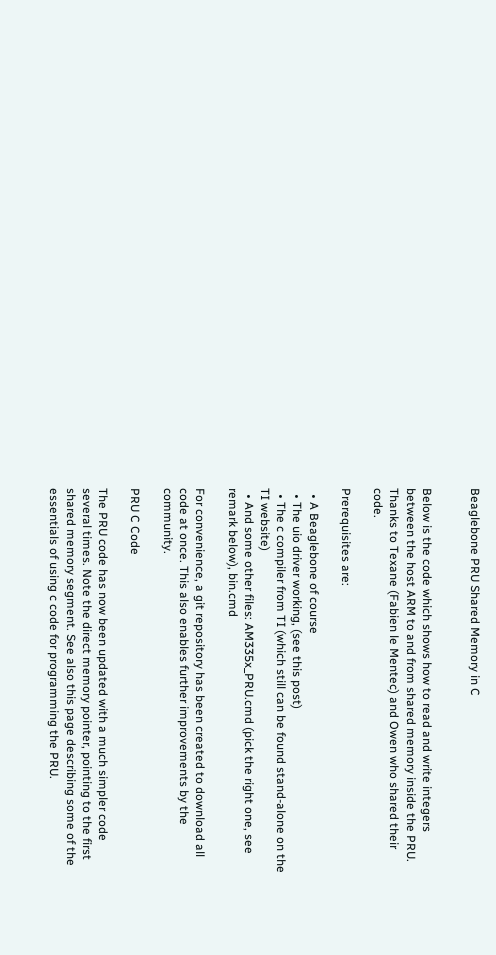Beaglebone PRU Shared Memory in C


Below is the code which shows how to read and write integers between the host ARM to and from shared memory inside the PRU. Thanks to Texane (Fabien le Mentec) and Owen who shared their code.

Prerequisites are:

  • A Beaglebone of course
  • The uio driver working, (see this post)
  • The c compiler from TI (which still can be found stand-alone on the TI website)
  • And some other files: AM335x_PRU.cmd (pick the right one, see remark below), bin.cmd

For convenience, a git repository has been created to download all code at once. This also enables further improvements by the community.

PRU C Code

The PRU code has now been updated with a much simpler code several times. Note the direct memory pointer, pointing to the first shared memory segment. See also this page describing some of the essentials of using c code for programming the PRU.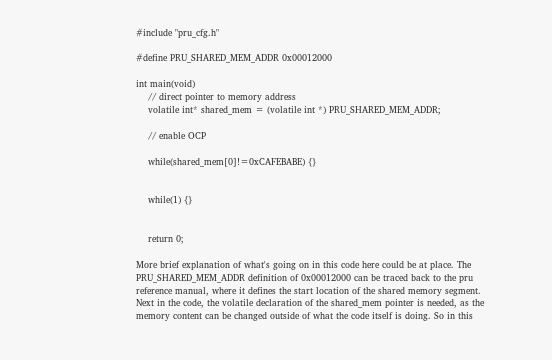#include "pru_cfg.h"

#define PRU_SHARED_MEM_ADDR 0x00012000

int main(void)
    // direct pointer to memory address
    volatile int* shared_mem = (volatile int *) PRU_SHARED_MEM_ADDR;

    // enable OCP

    while(shared_mem[0]!=0xCAFEBABE) {}


    while(1) {}


    return 0;

More brief explanation of what's going on in this code here could be at place. The PRU_SHARED_MEM_ADDR definition of 0x00012000 can be traced back to the pru reference manual, where it defines the start location of the shared memory segment. Next in the code, the volatile declaration of the shared_mem pointer is needed, as the memory content can be changed outside of what the code itself is doing. So in this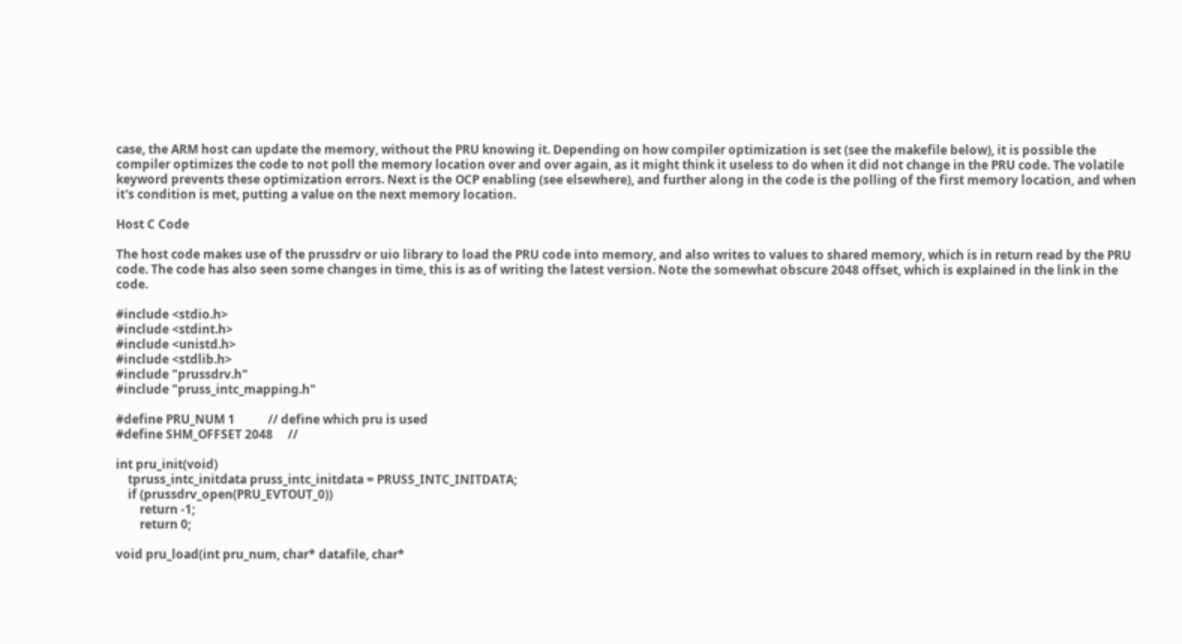case, the ARM host can update the memory, without the PRU knowing it. Depending on how compiler optimization is set (see the makefile below), it is possible the compiler optimizes the code to not poll the memory location over and over again, as it might think it useless to do when it did not change in the PRU code. The volatile keyword prevents these optimization errors. Next is the OCP enabling (see elsewhere), and further along in the code is the polling of the first memory location, and when it's condition is met, putting a value on the next memory location.

Host C Code

The host code makes use of the prussdrv or uio library to load the PRU code into memory, and also writes to values to shared memory, which is in return read by the PRU code. The code has also seen some changes in time, this is as of writing the latest version. Note the somewhat obscure 2048 offset, which is explained in the link in the code.

#include <stdio.h>
#include <stdint.h>
#include <unistd.h>
#include <stdlib.h>
#include "prussdrv.h"
#include "pruss_intc_mapping.h"

#define PRU_NUM 1           // define which pru is used
#define SHM_OFFSET 2048     //

int pru_init(void)
    tpruss_intc_initdata pruss_intc_initdata = PRUSS_INTC_INITDATA;
    if (prussdrv_open(PRU_EVTOUT_0))
        return -1;
        return 0;

void pru_load(int pru_num, char* datafile, char*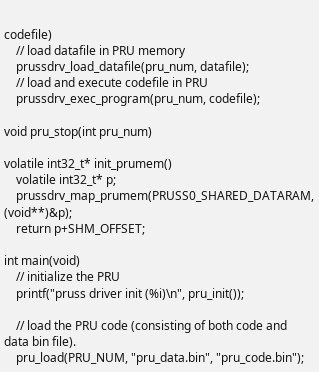codefile)
    // load datafile in PRU memory
    prussdrv_load_datafile(pru_num, datafile);
    // load and execute codefile in PRU
    prussdrv_exec_program(pru_num, codefile);

void pru_stop(int pru_num)

volatile int32_t* init_prumem()
    volatile int32_t* p;
    prussdrv_map_prumem(PRUSS0_SHARED_DATARAM, (void**)&p);
    return p+SHM_OFFSET;

int main(void)
    // initialize the PRU
    printf("pruss driver init (%i)\n", pru_init());

    // load the PRU code (consisting of both code and data bin file).
    pru_load(PRU_NUM, "pru_data.bin", "pru_code.bin");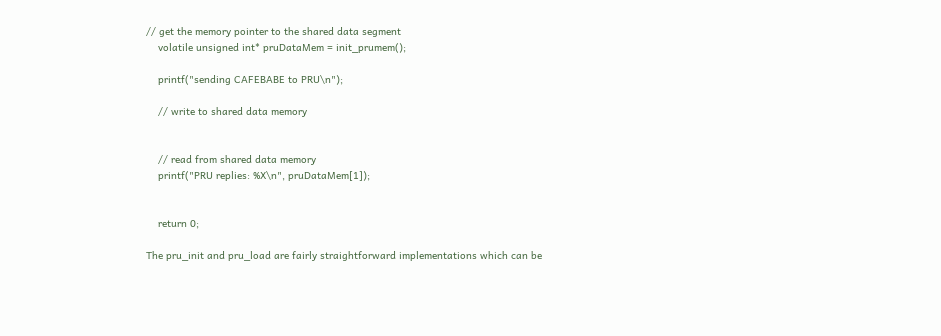// get the memory pointer to the shared data segment
    volatile unsigned int* pruDataMem = init_prumem();

    printf("sending CAFEBABE to PRU\n");

    // write to shared data memory


    // read from shared data memory
    printf("PRU replies: %X\n", pruDataMem[1]);


    return 0;

The pru_init and pru_load are fairly straightforward implementations which can be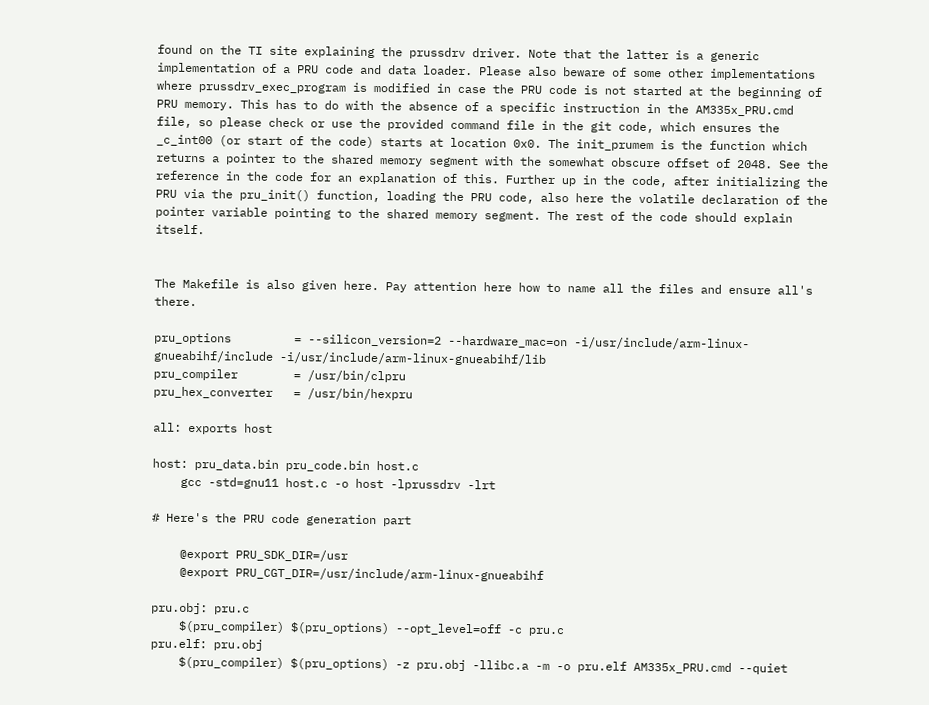found on the TI site explaining the prussdrv driver. Note that the latter is a generic implementation of a PRU code and data loader. Please also beware of some other implementations where prussdrv_exec_program is modified in case the PRU code is not started at the beginning of PRU memory. This has to do with the absence of a specific instruction in the AM335x_PRU.cmd file, so please check or use the provided command file in the git code, which ensures the _c_int00 (or start of the code) starts at location 0x0. The init_prumem is the function which returns a pointer to the shared memory segment with the somewhat obscure offset of 2048. See the reference in the code for an explanation of this. Further up in the code, after initializing the PRU via the pru_init() function, loading the PRU code, also here the volatile declaration of the pointer variable pointing to the shared memory segment. The rest of the code should explain itself.


The Makefile is also given here. Pay attention here how to name all the files and ensure all's there.

pru_options         = --silicon_version=2 --hardware_mac=on -i/usr/include/arm-linux-gnueabihf/include -i/usr/include/arm-linux-gnueabihf/lib
pru_compiler        = /usr/bin/clpru
pru_hex_converter   = /usr/bin/hexpru

all: exports host

host: pru_data.bin pru_code.bin host.c
    gcc -std=gnu11 host.c -o host -lprussdrv -lrt

# Here's the PRU code generation part

    @export PRU_SDK_DIR=/usr
    @export PRU_CGT_DIR=/usr/include/arm-linux-gnueabihf

pru.obj: pru.c
    $(pru_compiler) $(pru_options) --opt_level=off -c pru.c
pru.elf: pru.obj
    $(pru_compiler) $(pru_options) -z pru.obj -llibc.a -m -o pru.elf AM335x_PRU.cmd --quiet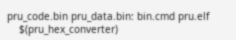pru_code.bin pru_data.bin: bin.cmd pru.elf
    $(pru_hex_converter)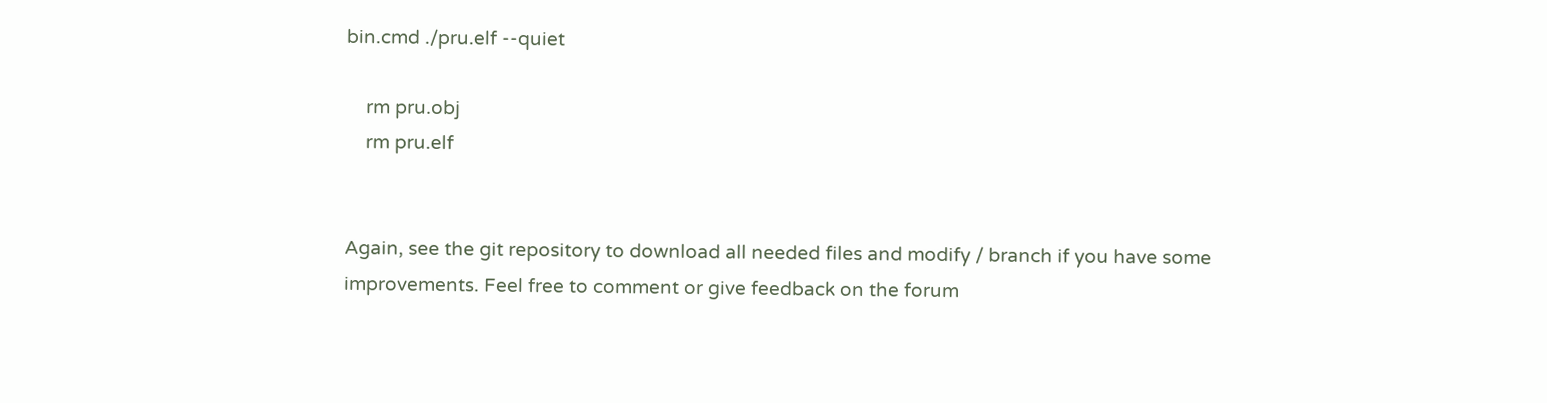bin.cmd ./pru.elf --quiet

    rm pru.obj
    rm pru.elf


Again, see the git repository to download all needed files and modify / branch if you have some improvements. Feel free to comment or give feedback on the forum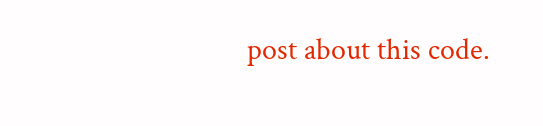post about this code.